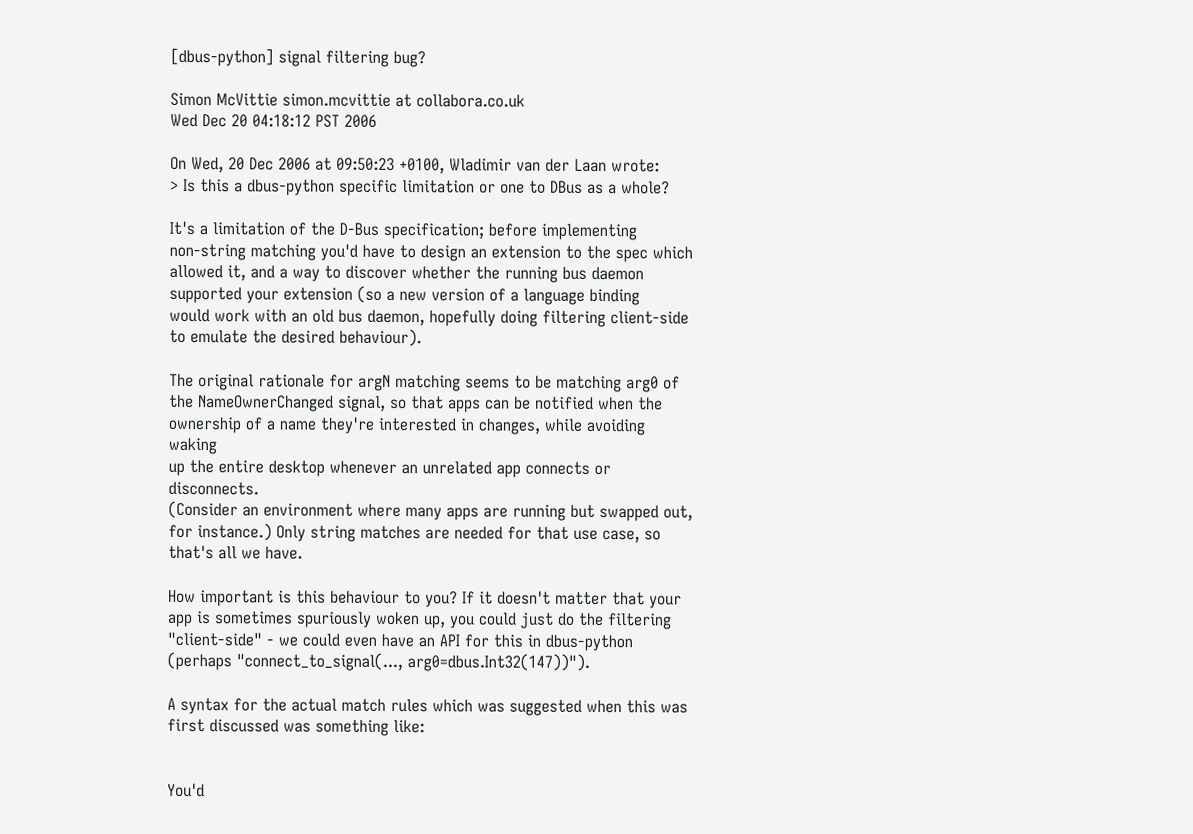[dbus-python] signal filtering bug?

Simon McVittie simon.mcvittie at collabora.co.uk
Wed Dec 20 04:18:12 PST 2006

On Wed, 20 Dec 2006 at 09:50:23 +0100, Wladimir van der Laan wrote:
> Is this a dbus-python specific limitation or one to DBus as a whole?

It's a limitation of the D-Bus specification; before implementing
non-string matching you'd have to design an extension to the spec which
allowed it, and a way to discover whether the running bus daemon
supported your extension (so a new version of a language binding
would work with an old bus daemon, hopefully doing filtering client-side
to emulate the desired behaviour).

The original rationale for argN matching seems to be matching arg0 of
the NameOwnerChanged signal, so that apps can be notified when the
ownership of a name they're interested in changes, while avoiding waking
up the entire desktop whenever an unrelated app connects or disconnects.
(Consider an environment where many apps are running but swapped out,
for instance.) Only string matches are needed for that use case, so
that's all we have.

How important is this behaviour to you? If it doesn't matter that your
app is sometimes spuriously woken up, you could just do the filtering
"client-side" - we could even have an API for this in dbus-python
(perhaps "connect_to_signal(..., arg0=dbus.Int32(147))").

A syntax for the actual match rules which was suggested when this was
first discussed was something like:


You'd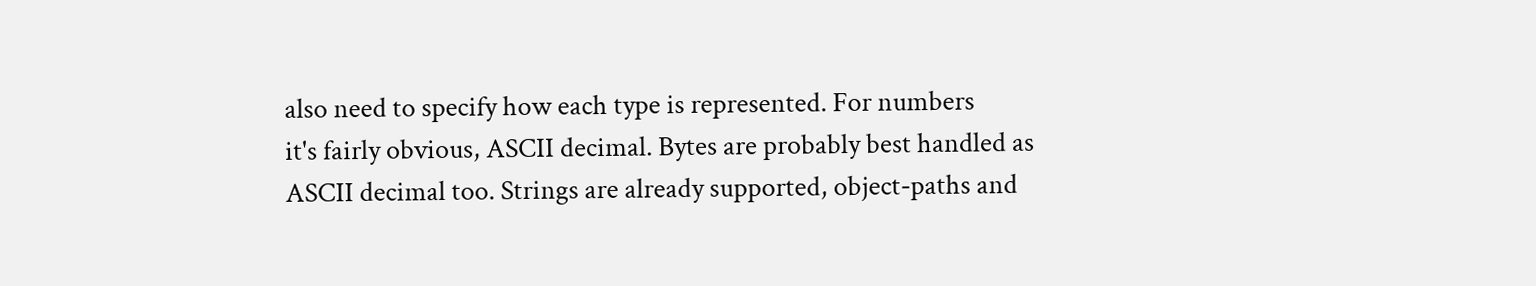also need to specify how each type is represented. For numbers
it's fairly obvious, ASCII decimal. Bytes are probably best handled as
ASCII decimal too. Strings are already supported, object-paths and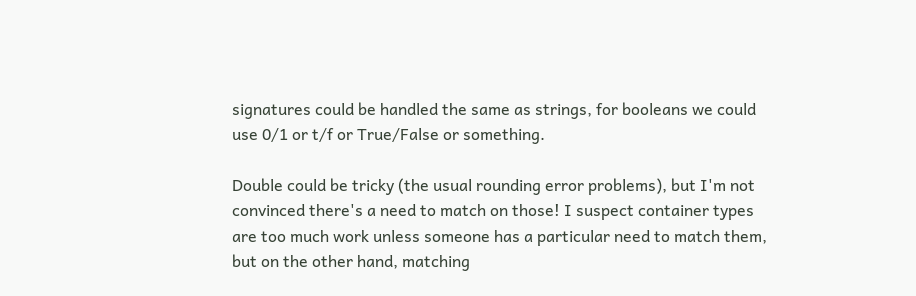signatures could be handled the same as strings, for booleans we could
use 0/1 or t/f or True/False or something.

Double could be tricky (the usual rounding error problems), but I'm not
convinced there's a need to match on those! I suspect container types
are too much work unless someone has a particular need to match them,
but on the other hand, matching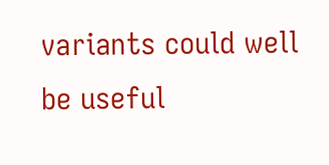variants could well be useful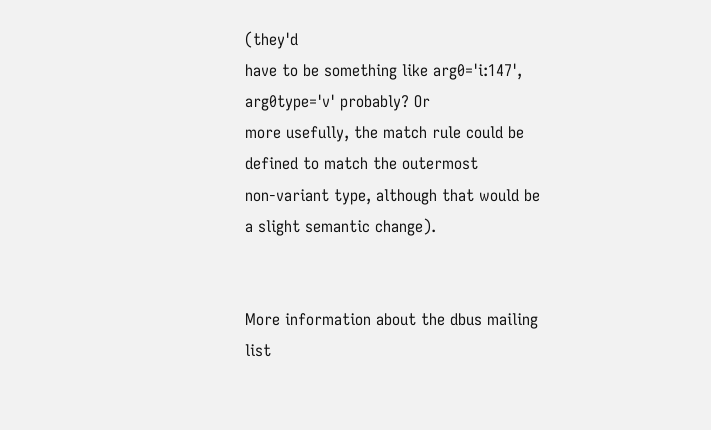(they'd
have to be something like arg0='i:147', arg0type='v' probably? Or
more usefully, the match rule could be defined to match the outermost
non-variant type, although that would be a slight semantic change).


More information about the dbus mailing list